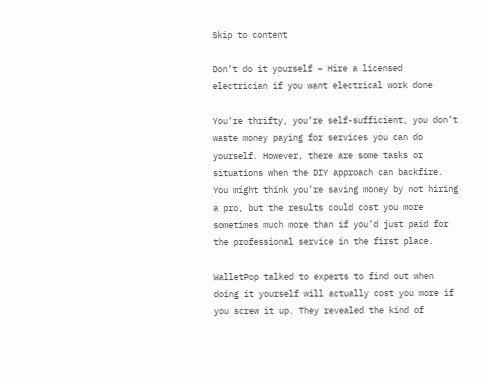Skip to content

Don’t do it yourself – Hire a licensed electrician if you want electrical work done

You’re thrifty, you’re self-sufficient, you don’t waste money paying for services you can do yourself. However, there are some tasks or situations when the DIY approach can backfire. You might think you’re saving money by not hiring a pro, but the results could cost you more sometimes much more than if you’d just paid for the professional service in the first place.

WalletPop talked to experts to find out when doing it yourself will actually cost you more if you screw it up. They revealed the kind of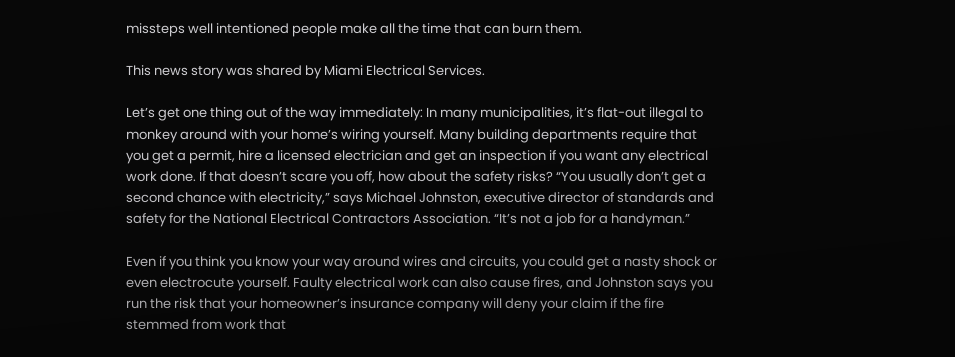missteps well intentioned people make all the time that can burn them.

This news story was shared by Miami Electrical Services.

Let’s get one thing out of the way immediately: In many municipalities, it’s flat-out illegal to monkey around with your home’s wiring yourself. Many building departments require that you get a permit, hire a licensed electrician and get an inspection if you want any electrical work done. If that doesn’t scare you off, how about the safety risks? “You usually don’t get a second chance with electricity,” says Michael Johnston, executive director of standards and safety for the National Electrical Contractors Association. “It’s not a job for a handyman.”

Even if you think you know your way around wires and circuits, you could get a nasty shock or even electrocute yourself. Faulty electrical work can also cause fires, and Johnston says you run the risk that your homeowner’s insurance company will deny your claim if the fire stemmed from work that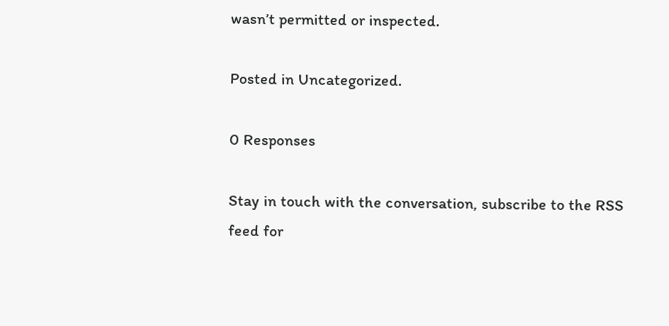wasn’t permitted or inspected.

Posted in Uncategorized.

0 Responses

Stay in touch with the conversation, subscribe to the RSS feed for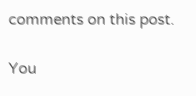comments on this post.

You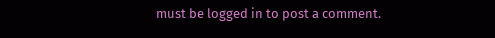must be logged in to post a comment.